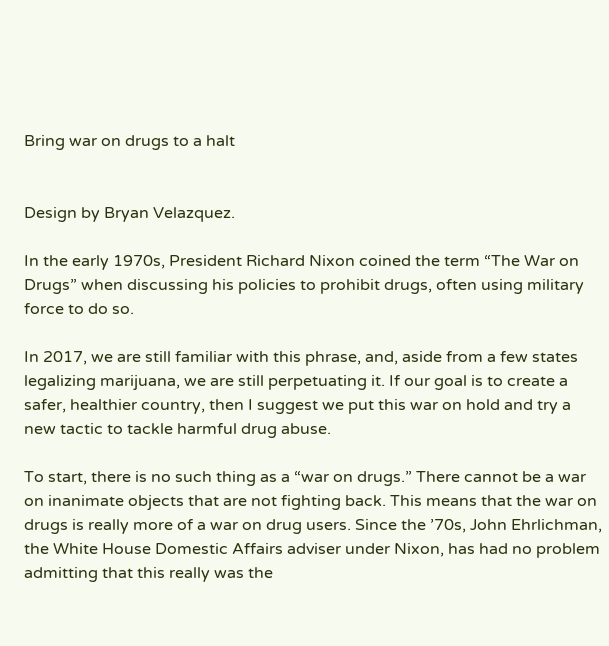Bring war on drugs to a halt


Design by Bryan Velazquez.

In the early 1970s, President Richard Nixon coined the term “The War on Drugs” when discussing his policies to prohibit drugs, often using military force to do so.

In 2017, we are still familiar with this phrase, and, aside from a few states legalizing marijuana, we are still perpetuating it. If our goal is to create a safer, healthier country, then I suggest we put this war on hold and try a new tactic to tackle harmful drug abuse.

To start, there is no such thing as a “war on drugs.” There cannot be a war on inanimate objects that are not fighting back. This means that the war on drugs is really more of a war on drug users. Since the ’70s, John Ehrlichman, the White House Domestic Affairs adviser under Nixon, has had no problem admitting that this really was the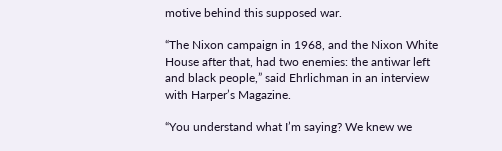motive behind this supposed war.

“The Nixon campaign in 1968, and the Nixon White House after that, had two enemies: the antiwar left and black people,” said Ehrlichman in an interview with Harper’s Magazine.

“You understand what I’m saying? We knew we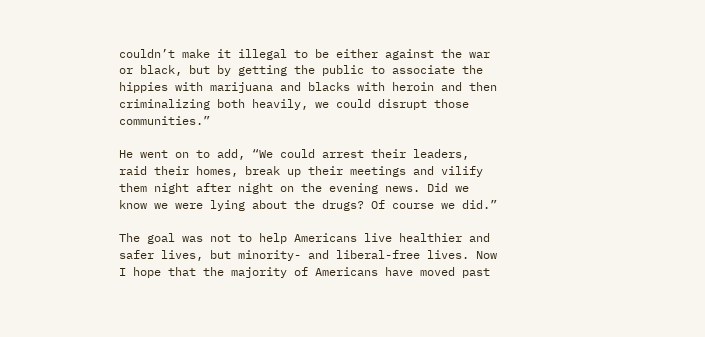couldn’t make it illegal to be either against the war or black, but by getting the public to associate the hippies with marijuana and blacks with heroin and then criminalizing both heavily, we could disrupt those communities.”

He went on to add, “We could arrest their leaders, raid their homes, break up their meetings and vilify them night after night on the evening news. Did we know we were lying about the drugs? Of course we did.”

The goal was not to help Americans live healthier and safer lives, but minority- and liberal-free lives. Now I hope that the majority of Americans have moved past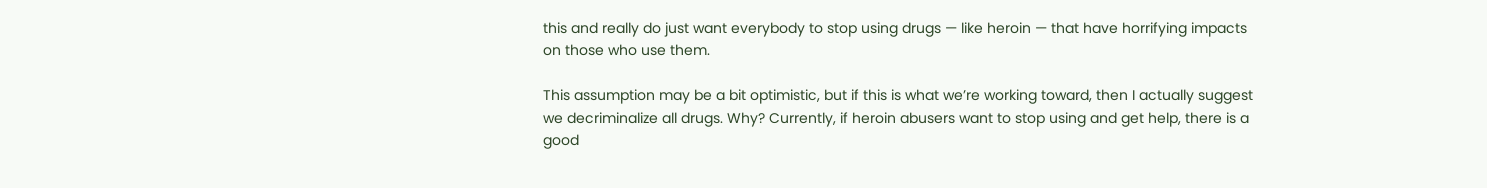this and really do just want everybody to stop using drugs — like heroin — that have horrifying impacts on those who use them.

This assumption may be a bit optimistic, but if this is what we’re working toward, then I actually suggest we decriminalize all drugs. Why? Currently, if heroin abusers want to stop using and get help, there is a good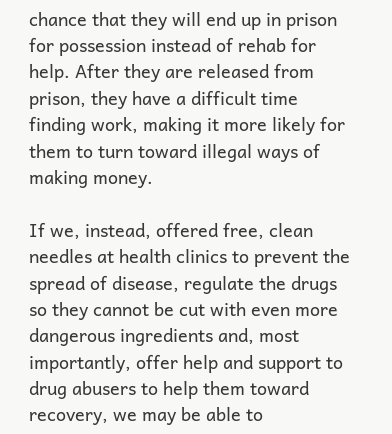chance that they will end up in prison for possession instead of rehab for help. After they are released from prison, they have a difficult time finding work, making it more likely for them to turn toward illegal ways of making money.

If we, instead, offered free, clean needles at health clinics to prevent the spread of disease, regulate the drugs so they cannot be cut with even more dangerous ingredients and, most importantly, offer help and support to drug abusers to help them toward recovery, we may be able to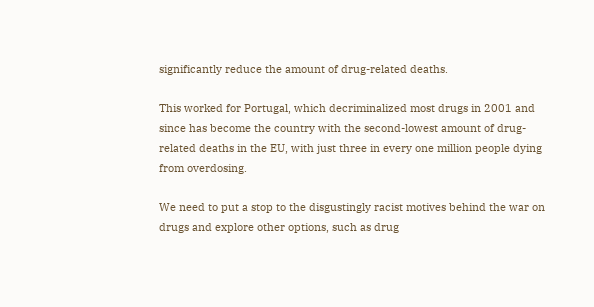significantly reduce the amount of drug-related deaths.

This worked for Portugal, which decriminalized most drugs in 2001 and since has become the country with the second-lowest amount of drug-related deaths in the EU, with just three in every one million people dying from overdosing.

We need to put a stop to the disgustingly racist motives behind the war on drugs and explore other options, such as drug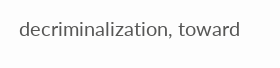decriminalization, toward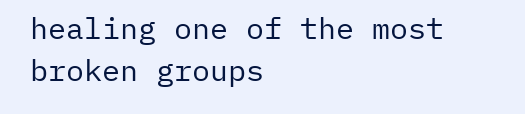healing one of the most broken groups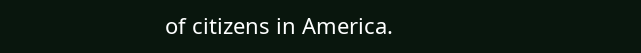of citizens in America.